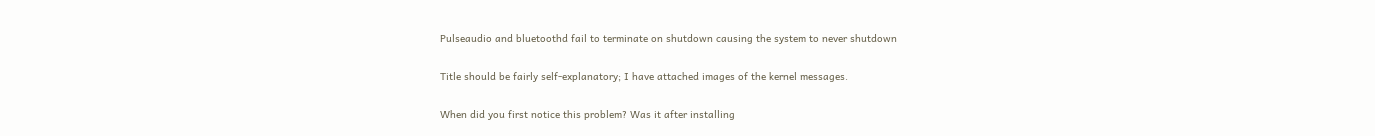Pulseaudio and bluetoothd fail to terminate on shutdown causing the system to never shutdown

Title should be fairly self-explanatory; I have attached images of the kernel messages.

When did you first notice this problem? Was it after installing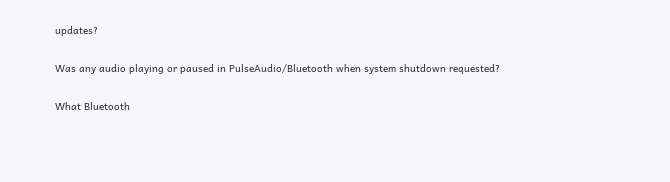updates?

Was any audio playing or paused in PulseAudio/Bluetooth when system shutdown requested?

What Bluetooth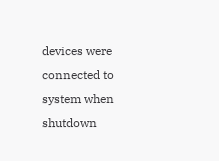devices were connected to system when shutdown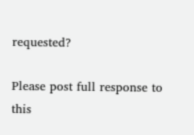requested?

Please post full response to this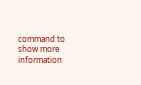command to show more information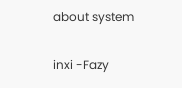about system

inxi -Fazy